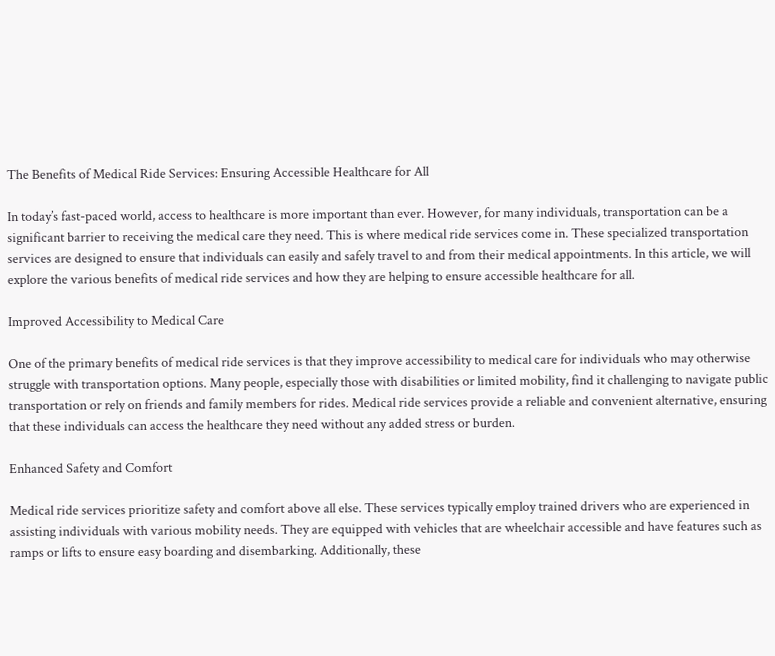The Benefits of Medical Ride Services: Ensuring Accessible Healthcare for All

In today’s fast-paced world, access to healthcare is more important than ever. However, for many individuals, transportation can be a significant barrier to receiving the medical care they need. This is where medical ride services come in. These specialized transportation services are designed to ensure that individuals can easily and safely travel to and from their medical appointments. In this article, we will explore the various benefits of medical ride services and how they are helping to ensure accessible healthcare for all.

Improved Accessibility to Medical Care

One of the primary benefits of medical ride services is that they improve accessibility to medical care for individuals who may otherwise struggle with transportation options. Many people, especially those with disabilities or limited mobility, find it challenging to navigate public transportation or rely on friends and family members for rides. Medical ride services provide a reliable and convenient alternative, ensuring that these individuals can access the healthcare they need without any added stress or burden.

Enhanced Safety and Comfort

Medical ride services prioritize safety and comfort above all else. These services typically employ trained drivers who are experienced in assisting individuals with various mobility needs. They are equipped with vehicles that are wheelchair accessible and have features such as ramps or lifts to ensure easy boarding and disembarking. Additionally, these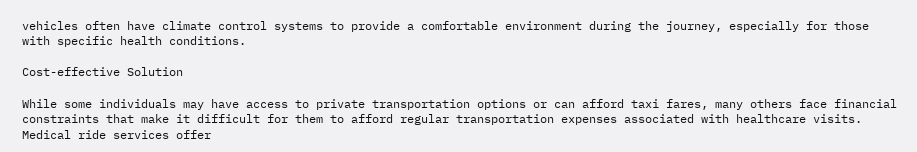vehicles often have climate control systems to provide a comfortable environment during the journey, especially for those with specific health conditions.

Cost-effective Solution

While some individuals may have access to private transportation options or can afford taxi fares, many others face financial constraints that make it difficult for them to afford regular transportation expenses associated with healthcare visits. Medical ride services offer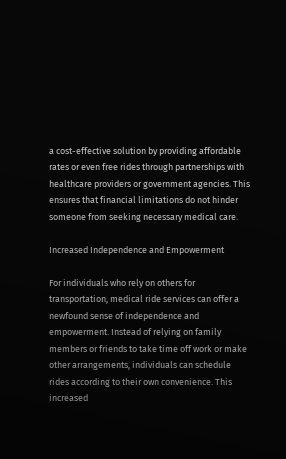a cost-effective solution by providing affordable rates or even free rides through partnerships with healthcare providers or government agencies. This ensures that financial limitations do not hinder someone from seeking necessary medical care.

Increased Independence and Empowerment

For individuals who rely on others for transportation, medical ride services can offer a newfound sense of independence and empowerment. Instead of relying on family members or friends to take time off work or make other arrangements, individuals can schedule rides according to their own convenience. This increased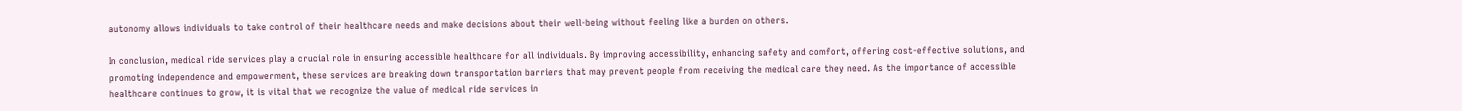autonomy allows individuals to take control of their healthcare needs and make decisions about their well-being without feeling like a burden on others.

In conclusion, medical ride services play a crucial role in ensuring accessible healthcare for all individuals. By improving accessibility, enhancing safety and comfort, offering cost-effective solutions, and promoting independence and empowerment, these services are breaking down transportation barriers that may prevent people from receiving the medical care they need. As the importance of accessible healthcare continues to grow, it is vital that we recognize the value of medical ride services in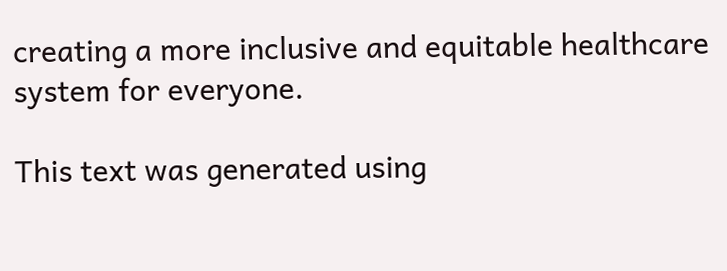creating a more inclusive and equitable healthcare system for everyone.

This text was generated using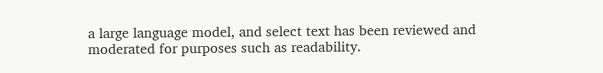a large language model, and select text has been reviewed and moderated for purposes such as readability.